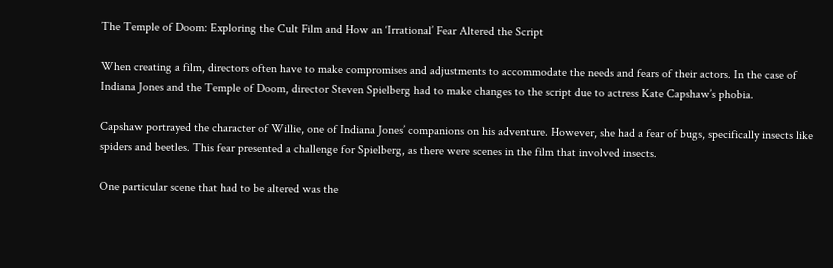The Temple of Doom: Exploring the Cult Film and How an ‘Irrational’ Fear Altered the Script

When creating a film, directors often have to make compromises and adjustments to accommodate the needs and fears of their actors. In the case of Indiana Jones and the Temple of Doom, director Steven Spielberg had to make changes to the script due to actress Kate Capshaw’s phobia.

Capshaw portrayed the character of Willie, one of Indiana Jones’ companions on his adventure. However, she had a fear of bugs, specifically insects like spiders and beetles. This fear presented a challenge for Spielberg, as there were scenes in the film that involved insects.

One particular scene that had to be altered was the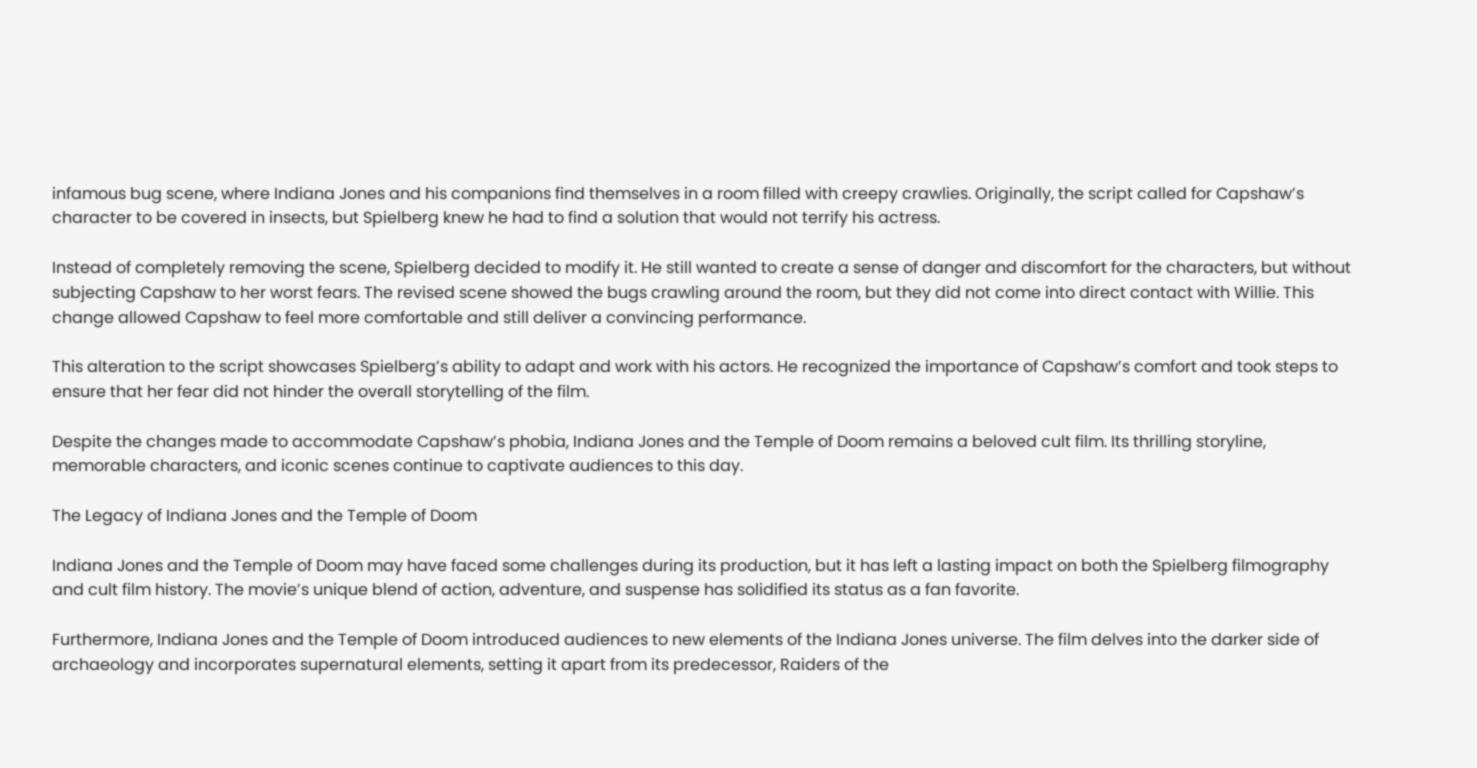infamous bug scene, where Indiana Jones and his companions find themselves in a room filled with creepy crawlies. Originally, the script called for Capshaw’s character to be covered in insects, but Spielberg knew he had to find a solution that would not terrify his actress.

Instead of completely removing the scene, Spielberg decided to modify it. He still wanted to create a sense of danger and discomfort for the characters, but without subjecting Capshaw to her worst fears. The revised scene showed the bugs crawling around the room, but they did not come into direct contact with Willie. This change allowed Capshaw to feel more comfortable and still deliver a convincing performance.

This alteration to the script showcases Spielberg’s ability to adapt and work with his actors. He recognized the importance of Capshaw’s comfort and took steps to ensure that her fear did not hinder the overall storytelling of the film.

Despite the changes made to accommodate Capshaw’s phobia, Indiana Jones and the Temple of Doom remains a beloved cult film. Its thrilling storyline, memorable characters, and iconic scenes continue to captivate audiences to this day.

The Legacy of Indiana Jones and the Temple of Doom

Indiana Jones and the Temple of Doom may have faced some challenges during its production, but it has left a lasting impact on both the Spielberg filmography and cult film history. The movie’s unique blend of action, adventure, and suspense has solidified its status as a fan favorite.

Furthermore, Indiana Jones and the Temple of Doom introduced audiences to new elements of the Indiana Jones universe. The film delves into the darker side of archaeology and incorporates supernatural elements, setting it apart from its predecessor, Raiders of the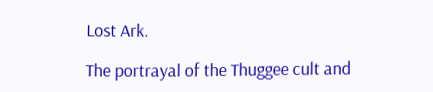Lost Ark.

The portrayal of the Thuggee cult and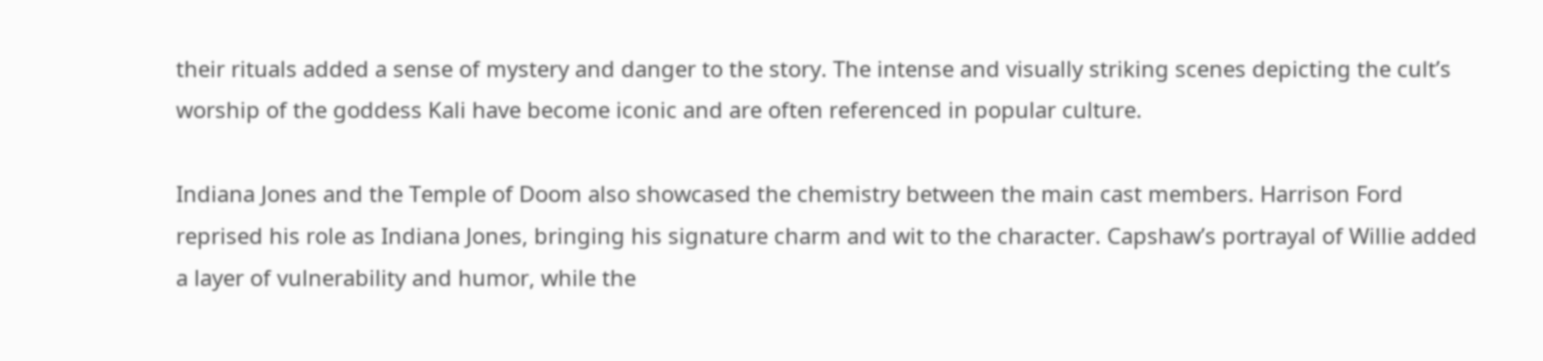their rituals added a sense of mystery and danger to the story. The intense and visually striking scenes depicting the cult’s worship of the goddess Kali have become iconic and are often referenced in popular culture.

Indiana Jones and the Temple of Doom also showcased the chemistry between the main cast members. Harrison Ford reprised his role as Indiana Jones, bringing his signature charm and wit to the character. Capshaw’s portrayal of Willie added a layer of vulnerability and humor, while the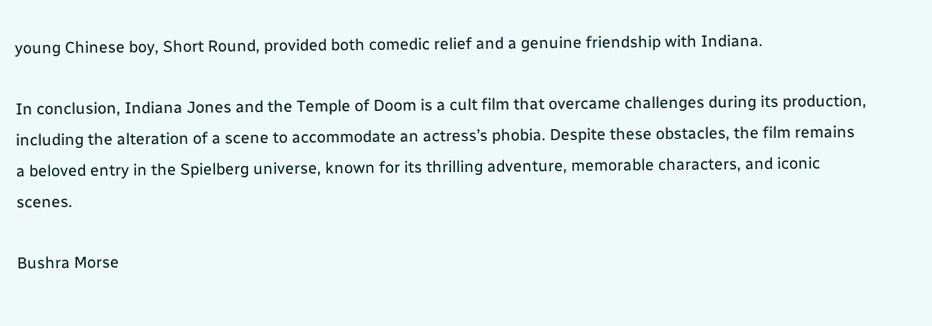young Chinese boy, Short Round, provided both comedic relief and a genuine friendship with Indiana.

In conclusion, Indiana Jones and the Temple of Doom is a cult film that overcame challenges during its production, including the alteration of a scene to accommodate an actress’s phobia. Despite these obstacles, the film remains a beloved entry in the Spielberg universe, known for its thrilling adventure, memorable characters, and iconic scenes.

Bushra Morse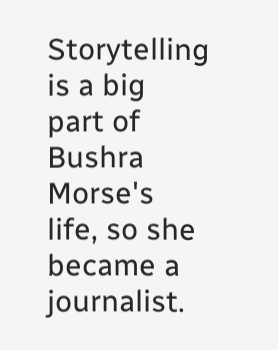Storytelling is a big part of Bushra Morse's life, so she became a journalist.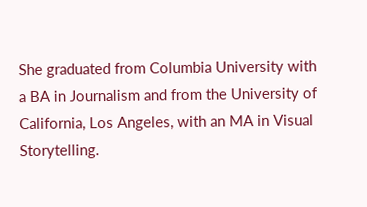She graduated from Columbia University with a BA in Journalism and from the University of California, Los Angeles, with an MA in Visual Storytelling.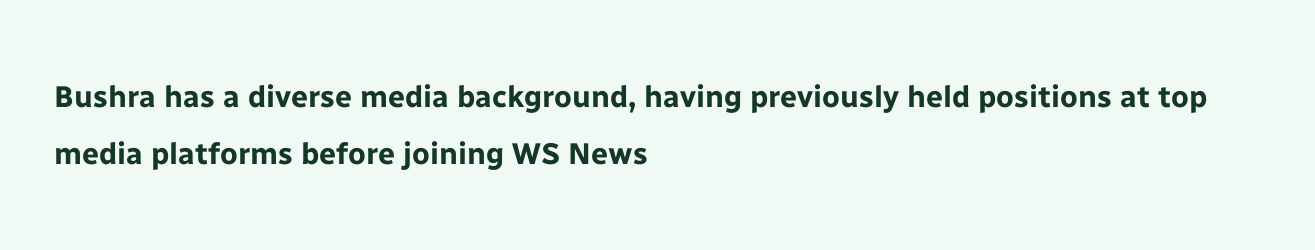Bushra has a diverse media background, having previously held positions at top media platforms before joining WS News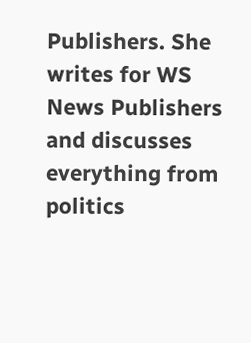Publishers. She writes for WS News Publishers and discusses everything from politics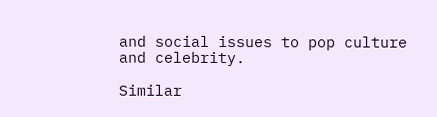and social issues to pop culture and celebrity.

Similar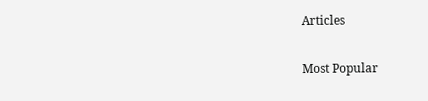Articles


Most Popular